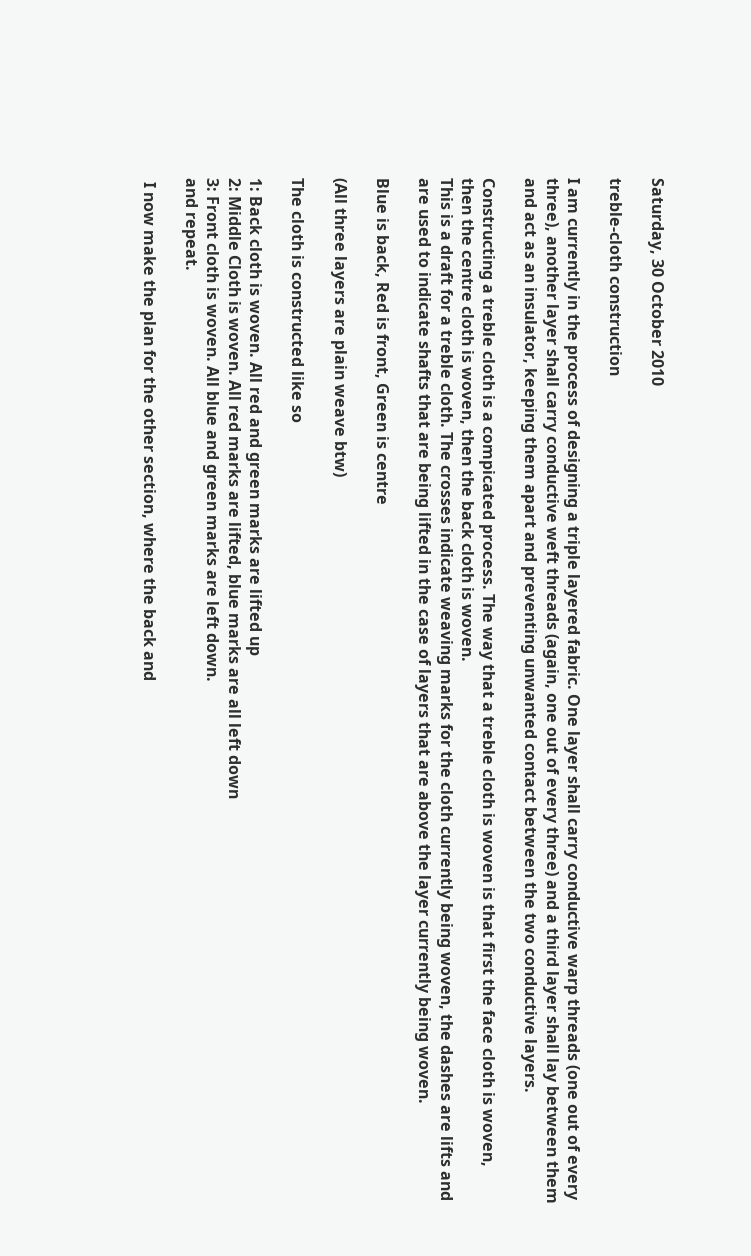Saturday, 30 October 2010

treble-cloth construction

I am currently in the process of designing a triple layered fabric. One layer shall carry conductive warp threads (one out of every three), another layer shall carry conductive weft threads (again, one out of every three) and a third layer shall lay between them and act as an insulator, keeping them apart and preventing unwanted contact between the two conductive layers.

Constructing a treble cloth is a compicated process. The way that a treble cloth is woven is that first the face cloth is woven, then the centre cloth is woven, then the back cloth is woven.
This is a draft for a treble cloth. The crosses indicate weaving marks for the cloth currently being woven, the dashes are lifts and are used to indicate shafts that are being lifted in the case of layers that are above the layer currently being woven.

Blue is back, Red is front, Green is centre

(All three layers are plain weave btw)

The cloth is constructed like so

1: Back cloth is woven. All red and green marks are lifted up
2: Middle Cloth is woven. All red marks are lifted, blue marks are all left down
3: Front cloth is woven. All blue and green marks are left down.
and repeat.

 I now make the plan for the other section, where the back and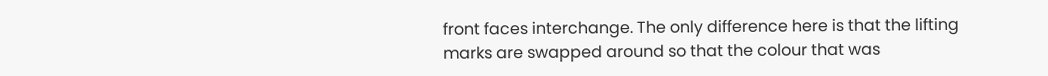front faces interchange. The only difference here is that the lifting marks are swapped around so that the colour that was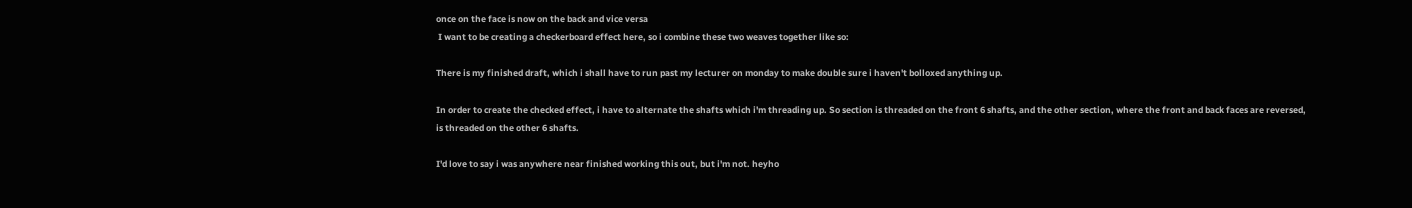once on the face is now on the back and vice versa
 I want to be creating a checkerboard effect here, so i combine these two weaves together like so:

There is my finished draft, which i shall have to run past my lecturer on monday to make double sure i haven't bolloxed anything up.

In order to create the checked effect, i have to alternate the shafts which i'm threading up. So section is threaded on the front 6 shafts, and the other section, where the front and back faces are reversed, is threaded on the other 6 shafts.

I'd love to say i was anywhere near finished working this out, but i'm not. heyho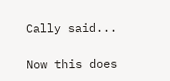Cally said...

Now this does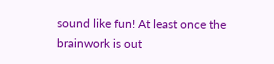sound like fun! At least once the brainwork is out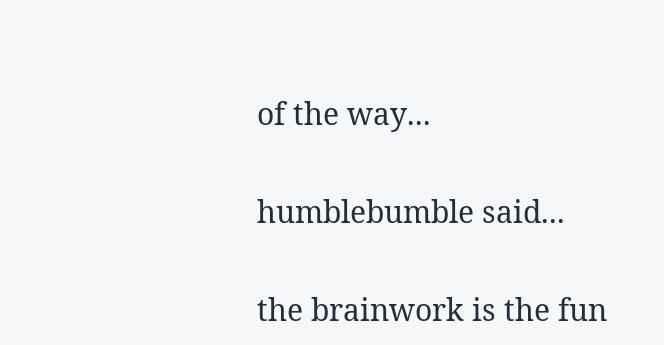of the way...

humblebumble said...

the brainwork is the fun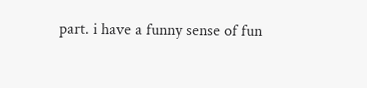part. i have a funny sense of fun